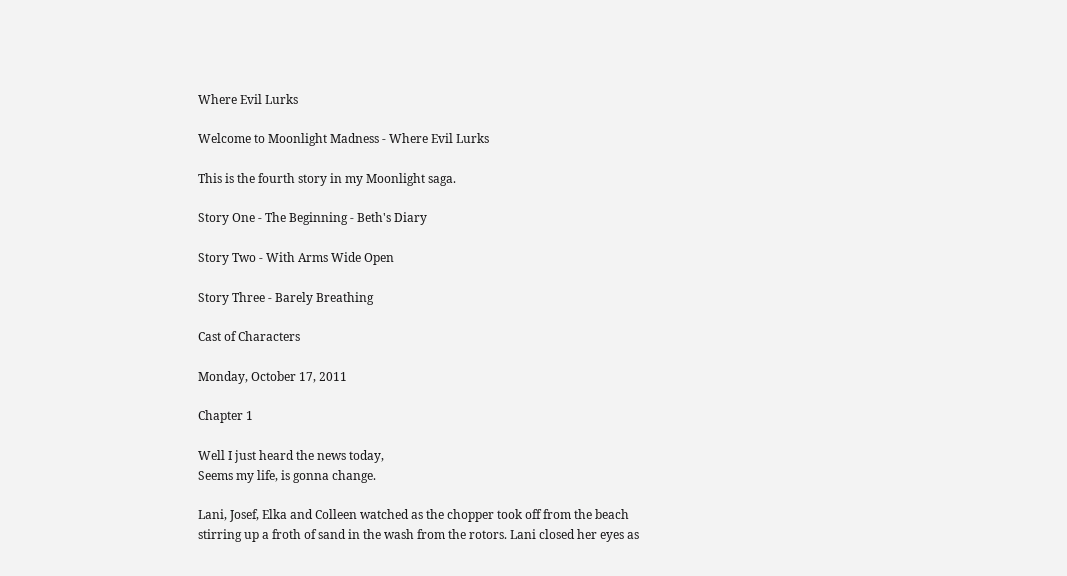Where Evil Lurks

Welcome to Moonlight Madness - Where Evil Lurks

This is the fourth story in my Moonlight saga.

Story One - The Beginning - Beth's Diary

Story Two - With Arms Wide Open

Story Three - Barely Breathing

Cast of Characters

Monday, October 17, 2011

Chapter 1

Well I just heard the news today,
Seems my life, is gonna change.

Lani, Josef, Elka and Colleen watched as the chopper took off from the beach stirring up a froth of sand in the wash from the rotors. Lani closed her eyes as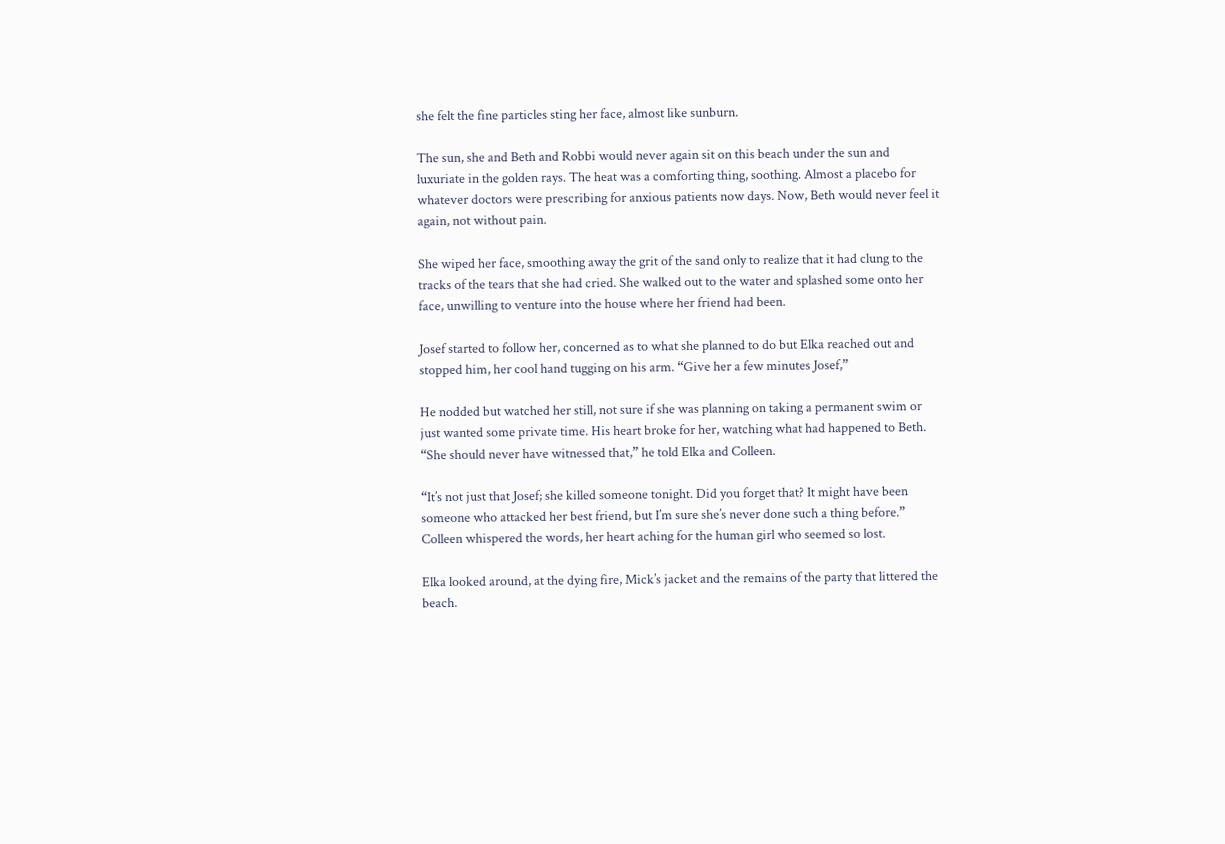she felt the fine particles sting her face, almost like sunburn.

The sun, she and Beth and Robbi would never again sit on this beach under the sun and luxuriate in the golden rays. The heat was a comforting thing, soothing. Almost a placebo for whatever doctors were prescribing for anxious patients now days. Now, Beth would never feel it again, not without pain.

She wiped her face, smoothing away the grit of the sand only to realize that it had clung to the tracks of the tears that she had cried. She walked out to the water and splashed some onto her face, unwilling to venture into the house where her friend had been.

Josef started to follow her, concerned as to what she planned to do but Elka reached out and stopped him, her cool hand tugging on his arm. “Give her a few minutes Josef,”

He nodded but watched her still, not sure if she was planning on taking a permanent swim or just wanted some private time. His heart broke for her, watching what had happened to Beth. “She should never have witnessed that,” he told Elka and Colleen.

“It’s not just that Josef; she killed someone tonight. Did you forget that? It might have been someone who attacked her best friend, but I’m sure she’s never done such a thing before.” Colleen whispered the words, her heart aching for the human girl who seemed so lost.

Elka looked around, at the dying fire, Mick’s jacket and the remains of the party that littered the beach.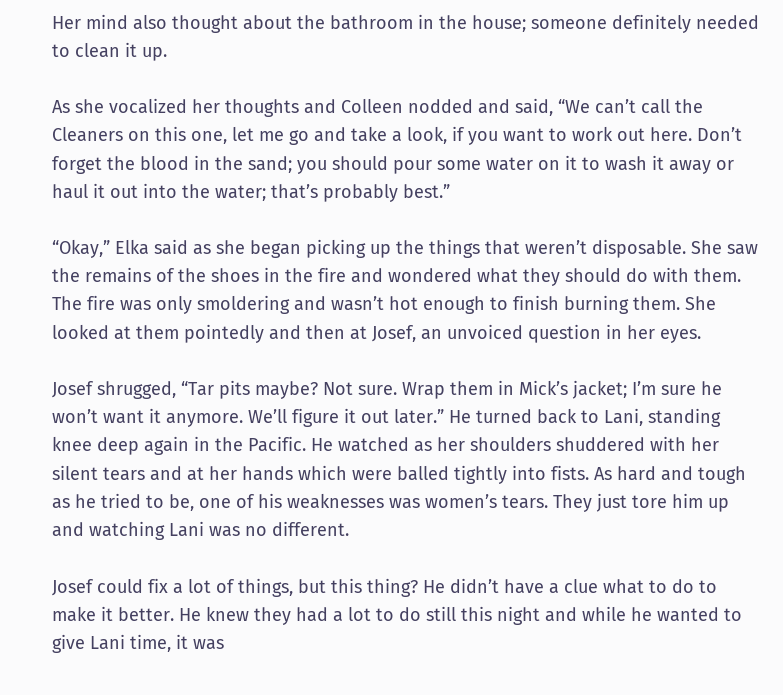Her mind also thought about the bathroom in the house; someone definitely needed to clean it up.

As she vocalized her thoughts and Colleen nodded and said, “We can’t call the Cleaners on this one, let me go and take a look, if you want to work out here. Don’t forget the blood in the sand; you should pour some water on it to wash it away or haul it out into the water; that’s probably best.”

“Okay,” Elka said as she began picking up the things that weren’t disposable. She saw the remains of the shoes in the fire and wondered what they should do with them. The fire was only smoldering and wasn’t hot enough to finish burning them. She looked at them pointedly and then at Josef, an unvoiced question in her eyes.

Josef shrugged, “Tar pits maybe? Not sure. Wrap them in Mick’s jacket; I’m sure he won’t want it anymore. We’ll figure it out later.” He turned back to Lani, standing knee deep again in the Pacific. He watched as her shoulders shuddered with her silent tears and at her hands which were balled tightly into fists. As hard and tough as he tried to be, one of his weaknesses was women’s tears. They just tore him up and watching Lani was no different.

Josef could fix a lot of things, but this thing? He didn’t have a clue what to do to make it better. He knew they had a lot to do still this night and while he wanted to give Lani time, it was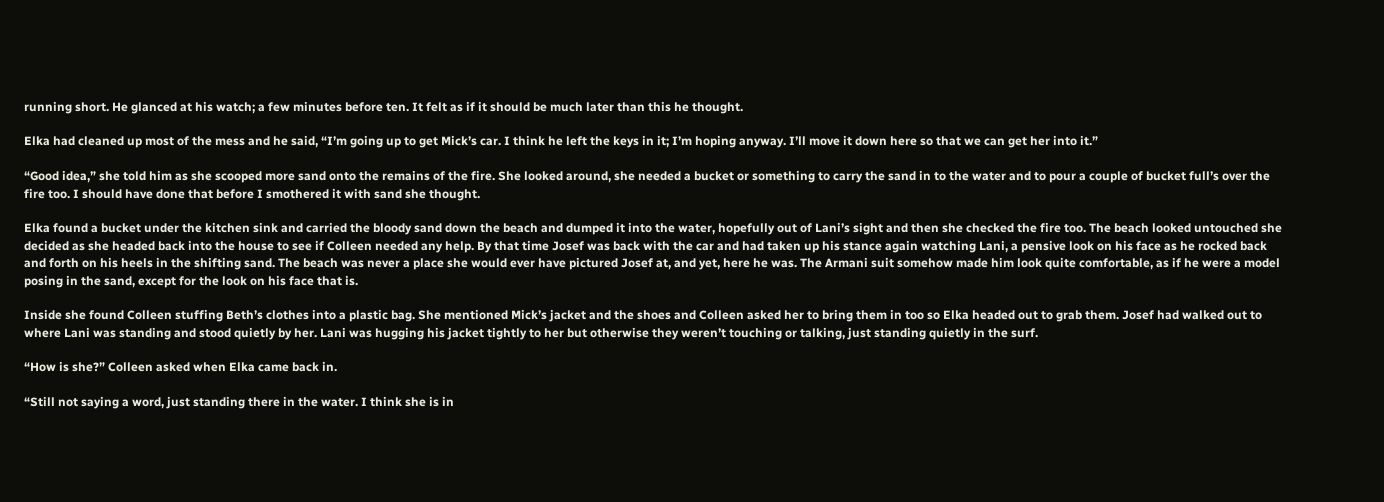running short. He glanced at his watch; a few minutes before ten. It felt as if it should be much later than this he thought.

Elka had cleaned up most of the mess and he said, “I’m going up to get Mick’s car. I think he left the keys in it; I’m hoping anyway. I’ll move it down here so that we can get her into it.”

“Good idea,” she told him as she scooped more sand onto the remains of the fire. She looked around, she needed a bucket or something to carry the sand in to the water and to pour a couple of bucket full’s over the fire too. I should have done that before I smothered it with sand she thought.

Elka found a bucket under the kitchen sink and carried the bloody sand down the beach and dumped it into the water, hopefully out of Lani’s sight and then she checked the fire too. The beach looked untouched she decided as she headed back into the house to see if Colleen needed any help. By that time Josef was back with the car and had taken up his stance again watching Lani, a pensive look on his face as he rocked back and forth on his heels in the shifting sand. The beach was never a place she would ever have pictured Josef at, and yet, here he was. The Armani suit somehow made him look quite comfortable, as if he were a model posing in the sand, except for the look on his face that is.

Inside she found Colleen stuffing Beth’s clothes into a plastic bag. She mentioned Mick’s jacket and the shoes and Colleen asked her to bring them in too so Elka headed out to grab them. Josef had walked out to where Lani was standing and stood quietly by her. Lani was hugging his jacket tightly to her but otherwise they weren’t touching or talking, just standing quietly in the surf.

“How is she?” Colleen asked when Elka came back in.

“Still not saying a word, just standing there in the water. I think she is in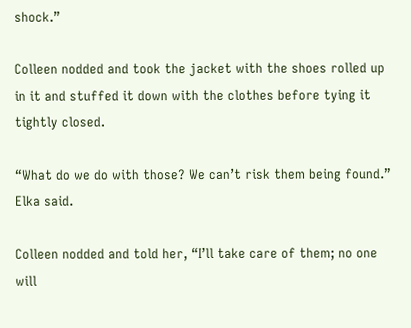shock.”

Colleen nodded and took the jacket with the shoes rolled up in it and stuffed it down with the clothes before tying it tightly closed.

“What do we do with those? We can’t risk them being found.” Elka said.

Colleen nodded and told her, “I’ll take care of them; no one will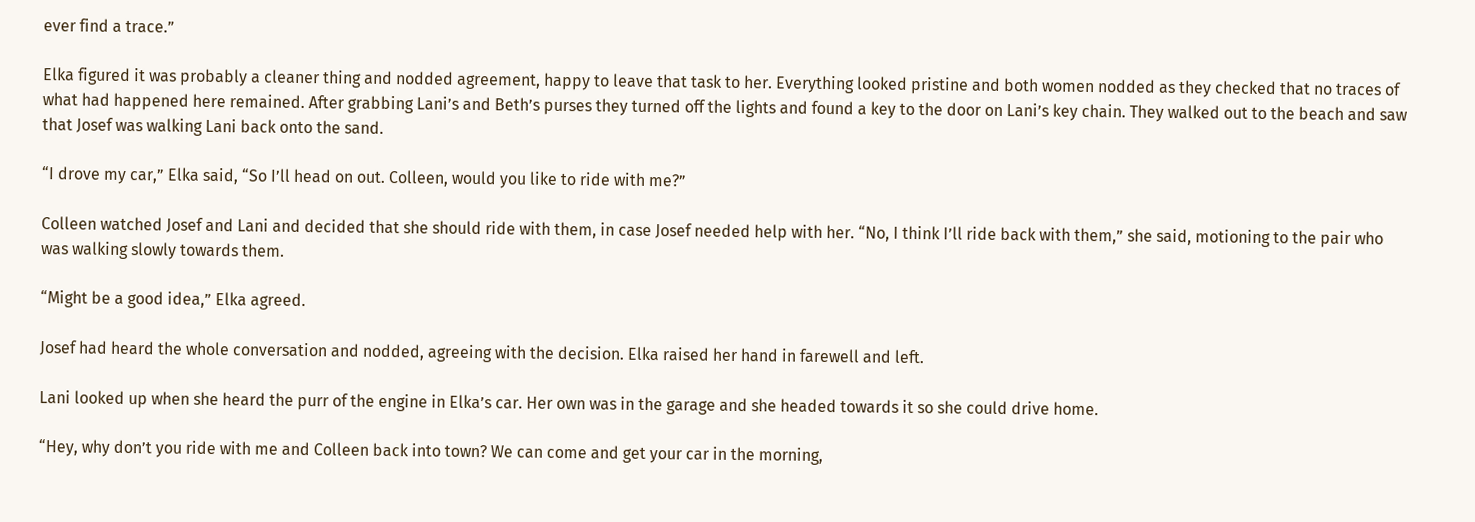ever find a trace.”

Elka figured it was probably a cleaner thing and nodded agreement, happy to leave that task to her. Everything looked pristine and both women nodded as they checked that no traces of what had happened here remained. After grabbing Lani’s and Beth’s purses they turned off the lights and found a key to the door on Lani’s key chain. They walked out to the beach and saw that Josef was walking Lani back onto the sand.

“I drove my car,” Elka said, “So I’ll head on out. Colleen, would you like to ride with me?”

Colleen watched Josef and Lani and decided that she should ride with them, in case Josef needed help with her. “No, I think I’ll ride back with them,” she said, motioning to the pair who was walking slowly towards them.

“Might be a good idea,” Elka agreed.

Josef had heard the whole conversation and nodded, agreeing with the decision. Elka raised her hand in farewell and left.

Lani looked up when she heard the purr of the engine in Elka’s car. Her own was in the garage and she headed towards it so she could drive home.

“Hey, why don’t you ride with me and Colleen back into town? We can come and get your car in the morning,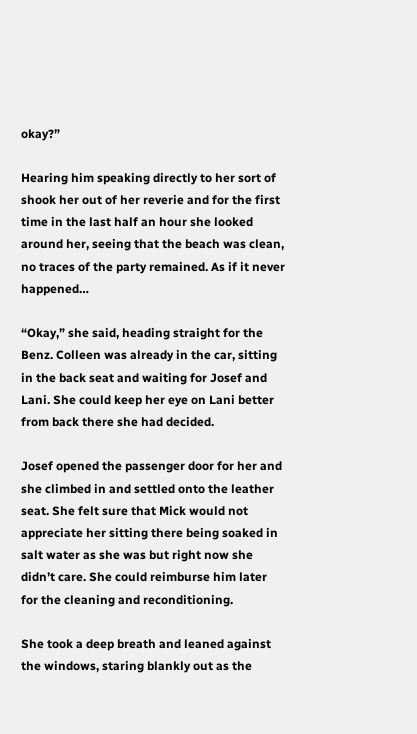okay?”

Hearing him speaking directly to her sort of shook her out of her reverie and for the first time in the last half an hour she looked around her, seeing that the beach was clean, no traces of the party remained. As if it never happened…

“Okay,” she said, heading straight for the Benz. Colleen was already in the car, sitting in the back seat and waiting for Josef and Lani. She could keep her eye on Lani better from back there she had decided.

Josef opened the passenger door for her and she climbed in and settled onto the leather seat. She felt sure that Mick would not appreciate her sitting there being soaked in salt water as she was but right now she didn’t care. She could reimburse him later for the cleaning and reconditioning.

She took a deep breath and leaned against the windows, staring blankly out as the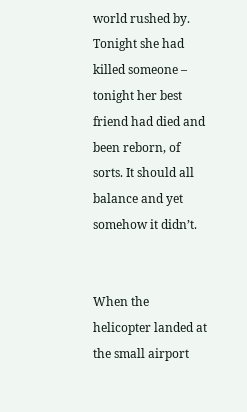world rushed by. Tonight she had killed someone – tonight her best friend had died and been reborn, of sorts. It should all balance and yet somehow it didn’t.


When the helicopter landed at the small airport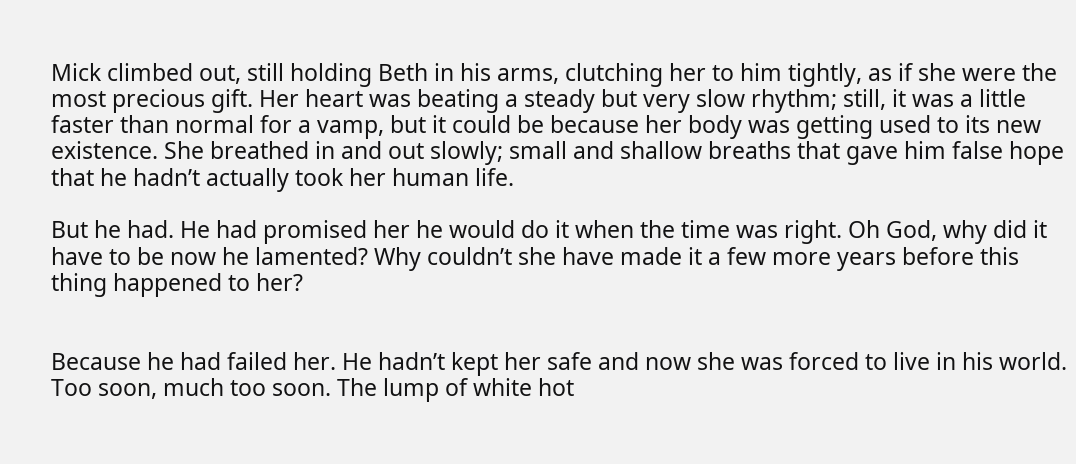Mick climbed out, still holding Beth in his arms, clutching her to him tightly, as if she were the most precious gift. Her heart was beating a steady but very slow rhythm; still, it was a little faster than normal for a vamp, but it could be because her body was getting used to its new existence. She breathed in and out slowly; small and shallow breaths that gave him false hope that he hadn’t actually took her human life.

But he had. He had promised her he would do it when the time was right. Oh God, why did it have to be now he lamented? Why couldn’t she have made it a few more years before this thing happened to her?


Because he had failed her. He hadn’t kept her safe and now she was forced to live in his world. Too soon, much too soon. The lump of white hot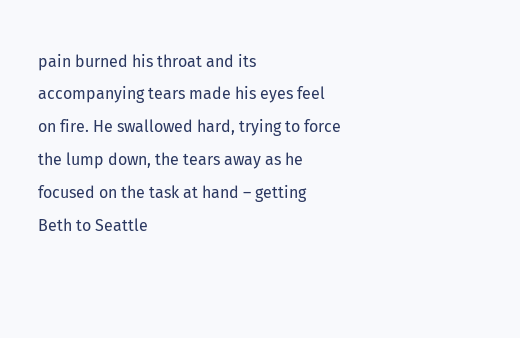pain burned his throat and its accompanying tears made his eyes feel on fire. He swallowed hard, trying to force the lump down, the tears away as he focused on the task at hand – getting Beth to Seattle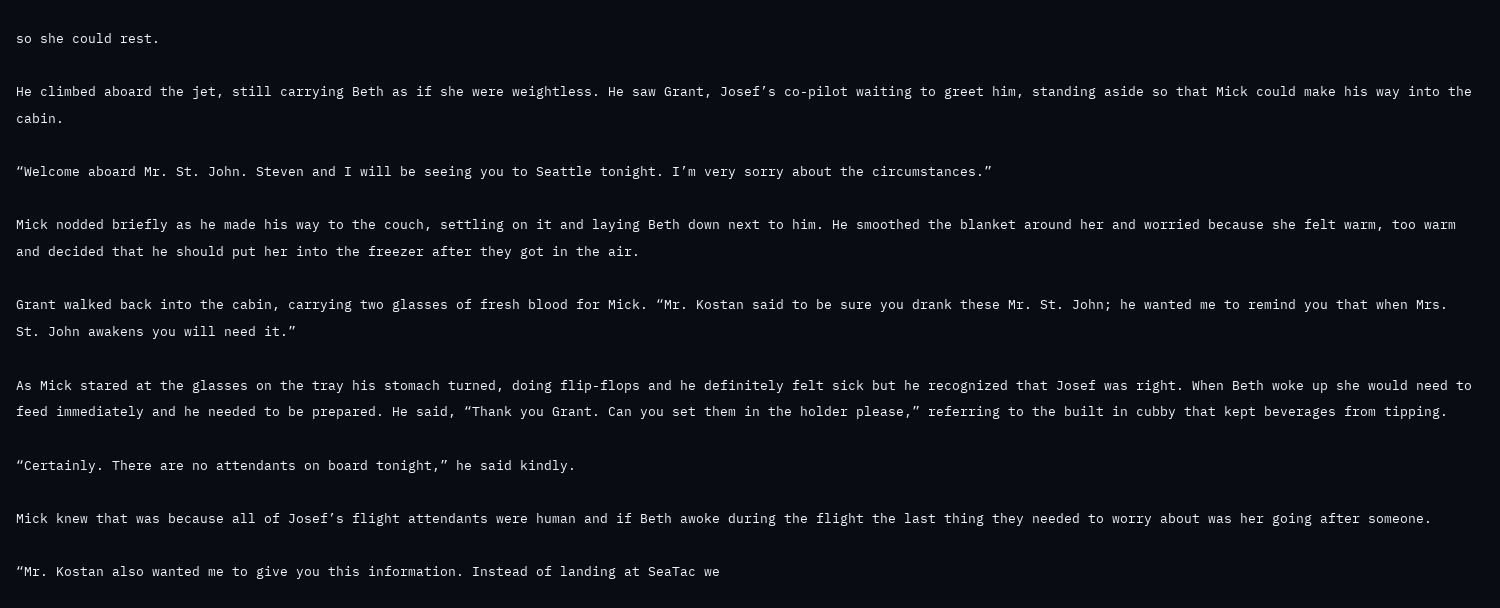so she could rest.

He climbed aboard the jet, still carrying Beth as if she were weightless. He saw Grant, Josef’s co-pilot waiting to greet him, standing aside so that Mick could make his way into the cabin.

“Welcome aboard Mr. St. John. Steven and I will be seeing you to Seattle tonight. I’m very sorry about the circumstances.”

Mick nodded briefly as he made his way to the couch, settling on it and laying Beth down next to him. He smoothed the blanket around her and worried because she felt warm, too warm and decided that he should put her into the freezer after they got in the air.

Grant walked back into the cabin, carrying two glasses of fresh blood for Mick. “Mr. Kostan said to be sure you drank these Mr. St. John; he wanted me to remind you that when Mrs. St. John awakens you will need it.”

As Mick stared at the glasses on the tray his stomach turned, doing flip-flops and he definitely felt sick but he recognized that Josef was right. When Beth woke up she would need to feed immediately and he needed to be prepared. He said, “Thank you Grant. Can you set them in the holder please,” referring to the built in cubby that kept beverages from tipping.

“Certainly. There are no attendants on board tonight,” he said kindly.

Mick knew that was because all of Josef’s flight attendants were human and if Beth awoke during the flight the last thing they needed to worry about was her going after someone.

“Mr. Kostan also wanted me to give you this information. Instead of landing at SeaTac we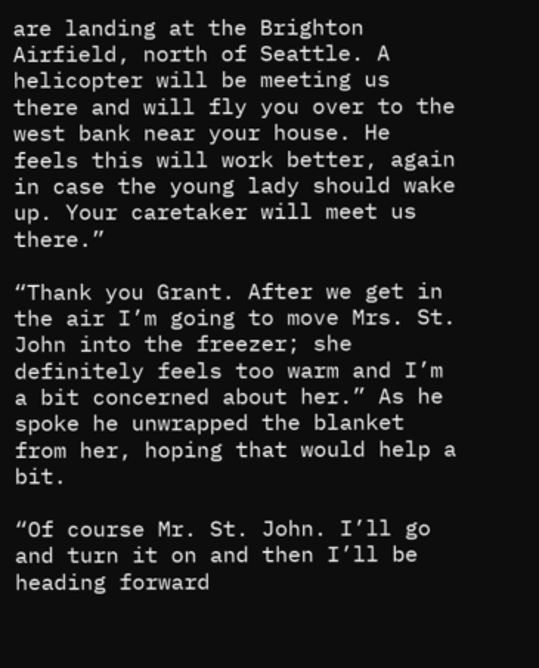are landing at the Brighton Airfield, north of Seattle. A helicopter will be meeting us there and will fly you over to the west bank near your house. He feels this will work better, again in case the young lady should wake up. Your caretaker will meet us there.”

“Thank you Grant. After we get in the air I’m going to move Mrs. St. John into the freezer; she definitely feels too warm and I’m a bit concerned about her.” As he spoke he unwrapped the blanket from her, hoping that would help a bit.

“Of course Mr. St. John. I’ll go and turn it on and then I’ll be heading forward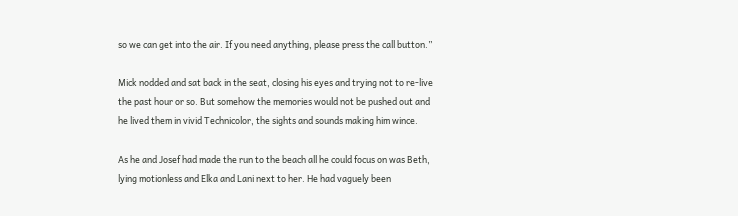so we can get into the air. If you need anything, please press the call button.”

Mick nodded and sat back in the seat, closing his eyes and trying not to re-live the past hour or so. But somehow the memories would not be pushed out and he lived them in vivid Technicolor, the sights and sounds making him wince.

As he and Josef had made the run to the beach all he could focus on was Beth, lying motionless and Elka and Lani next to her. He had vaguely been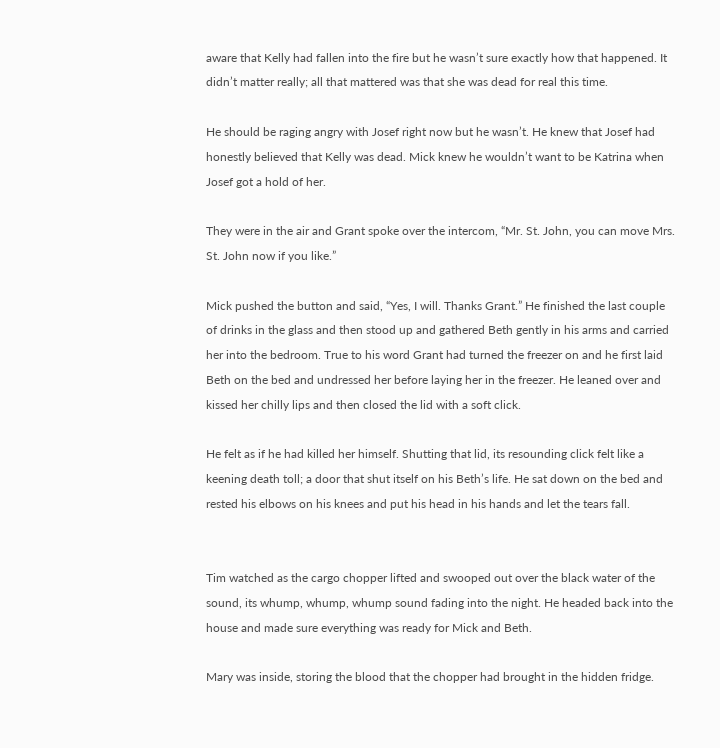aware that Kelly had fallen into the fire but he wasn’t sure exactly how that happened. It didn’t matter really; all that mattered was that she was dead for real this time.

He should be raging angry with Josef right now but he wasn’t. He knew that Josef had honestly believed that Kelly was dead. Mick knew he wouldn’t want to be Katrina when Josef got a hold of her.

They were in the air and Grant spoke over the intercom, “Mr. St. John, you can move Mrs. St. John now if you like.”

Mick pushed the button and said, “Yes, I will. Thanks Grant.” He finished the last couple of drinks in the glass and then stood up and gathered Beth gently in his arms and carried her into the bedroom. True to his word Grant had turned the freezer on and he first laid Beth on the bed and undressed her before laying her in the freezer. He leaned over and kissed her chilly lips and then closed the lid with a soft click.

He felt as if he had killed her himself. Shutting that lid, its resounding click felt like a keening death toll; a door that shut itself on his Beth’s life. He sat down on the bed and rested his elbows on his knees and put his head in his hands and let the tears fall.


Tim watched as the cargo chopper lifted and swooped out over the black water of the sound, its whump, whump, whump sound fading into the night. He headed back into the house and made sure everything was ready for Mick and Beth.

Mary was inside, storing the blood that the chopper had brought in the hidden fridge.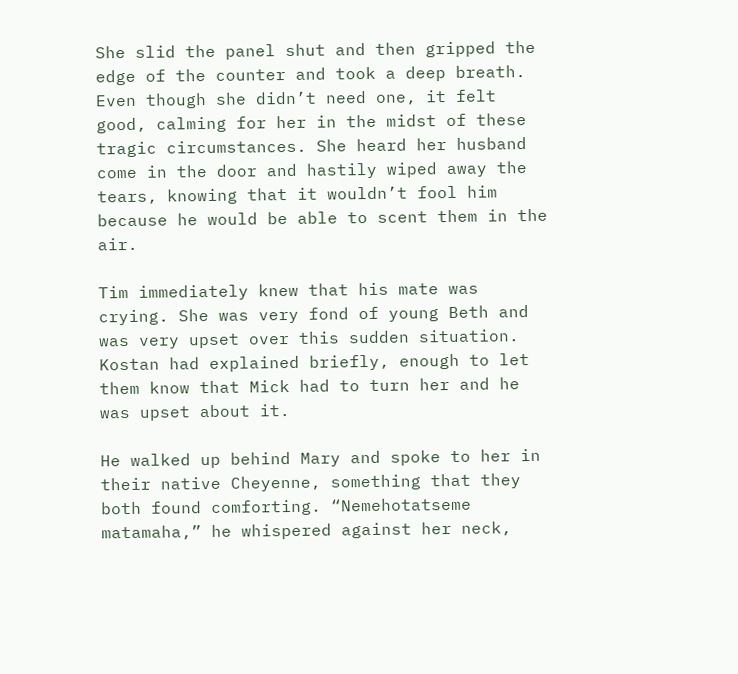She slid the panel shut and then gripped the edge of the counter and took a deep breath. Even though she didn’t need one, it felt good, calming for her in the midst of these tragic circumstances. She heard her husband come in the door and hastily wiped away the tears, knowing that it wouldn’t fool him because he would be able to scent them in the air.

Tim immediately knew that his mate was crying. She was very fond of young Beth and was very upset over this sudden situation. Kostan had explained briefly, enough to let them know that Mick had to turn her and he was upset about it.

He walked up behind Mary and spoke to her in their native Cheyenne, something that they both found comforting. “Nemehotatseme matamaha,” he whispered against her neck,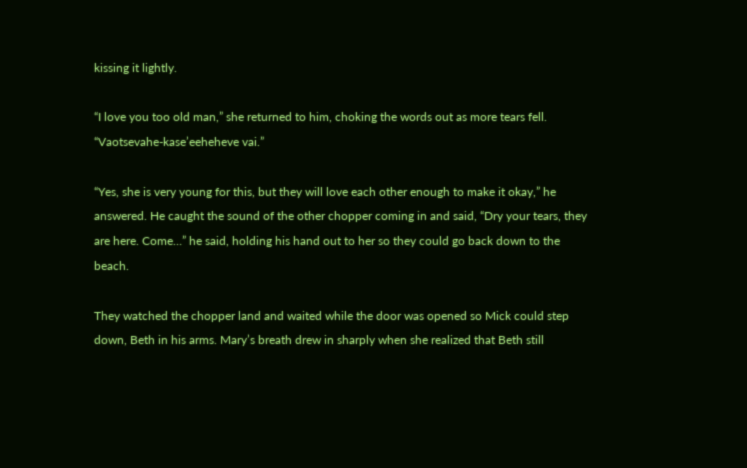kissing it lightly.

“I love you too old man,” she returned to him, choking the words out as more tears fell. “Vaotsevahe-kase’eeheheve vai.”

“Yes, she is very young for this, but they will love each other enough to make it okay,” he answered. He caught the sound of the other chopper coming in and said, “Dry your tears, they are here. Come…” he said, holding his hand out to her so they could go back down to the beach.

They watched the chopper land and waited while the door was opened so Mick could step down, Beth in his arms. Mary’s breath drew in sharply when she realized that Beth still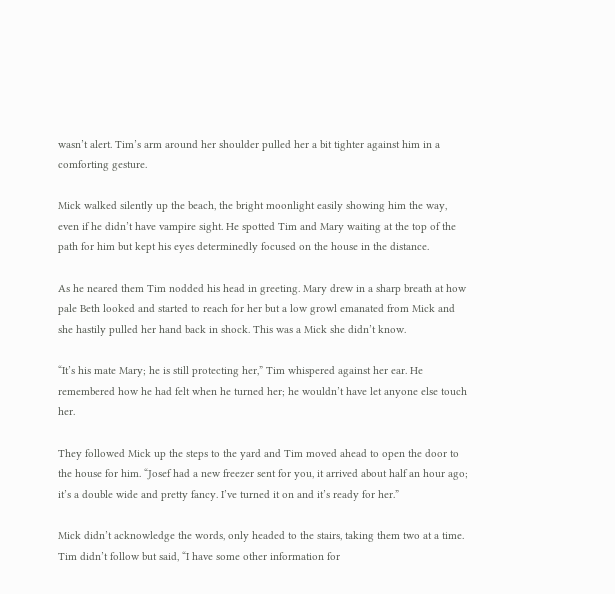wasn’t alert. Tim’s arm around her shoulder pulled her a bit tighter against him in a comforting gesture.

Mick walked silently up the beach, the bright moonlight easily showing him the way, even if he didn’t have vampire sight. He spotted Tim and Mary waiting at the top of the path for him but kept his eyes determinedly focused on the house in the distance.

As he neared them Tim nodded his head in greeting. Mary drew in a sharp breath at how pale Beth looked and started to reach for her but a low growl emanated from Mick and she hastily pulled her hand back in shock. This was a Mick she didn’t know.

“It’s his mate Mary; he is still protecting her,” Tim whispered against her ear. He remembered how he had felt when he turned her; he wouldn’t have let anyone else touch her.

They followed Mick up the steps to the yard and Tim moved ahead to open the door to the house for him. “Josef had a new freezer sent for you, it arrived about half an hour ago; it’s a double wide and pretty fancy. I’ve turned it on and it’s ready for her.”

Mick didn’t acknowledge the words, only headed to the stairs, taking them two at a time. Tim didn’t follow but said, “I have some other information for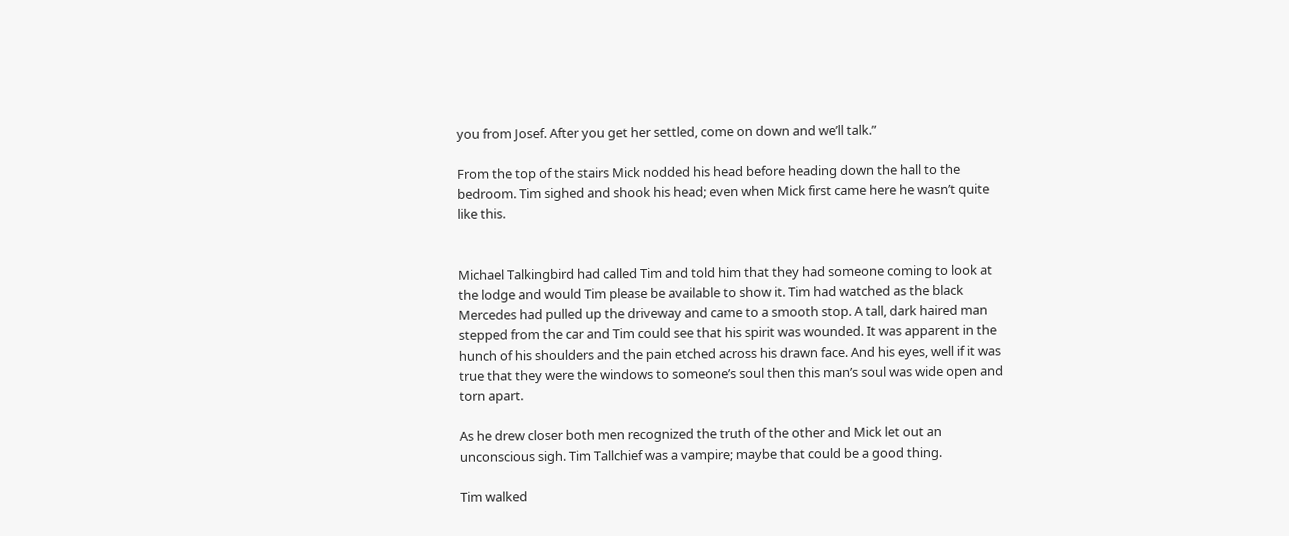you from Josef. After you get her settled, come on down and we’ll talk.”

From the top of the stairs Mick nodded his head before heading down the hall to the bedroom. Tim sighed and shook his head; even when Mick first came here he wasn’t quite like this.


Michael Talkingbird had called Tim and told him that they had someone coming to look at the lodge and would Tim please be available to show it. Tim had watched as the black Mercedes had pulled up the driveway and came to a smooth stop. A tall, dark haired man stepped from the car and Tim could see that his spirit was wounded. It was apparent in the hunch of his shoulders and the pain etched across his drawn face. And his eyes, well if it was true that they were the windows to someone’s soul then this man’s soul was wide open and torn apart.

As he drew closer both men recognized the truth of the other and Mick let out an unconscious sigh. Tim Tallchief was a vampire; maybe that could be a good thing.

Tim walked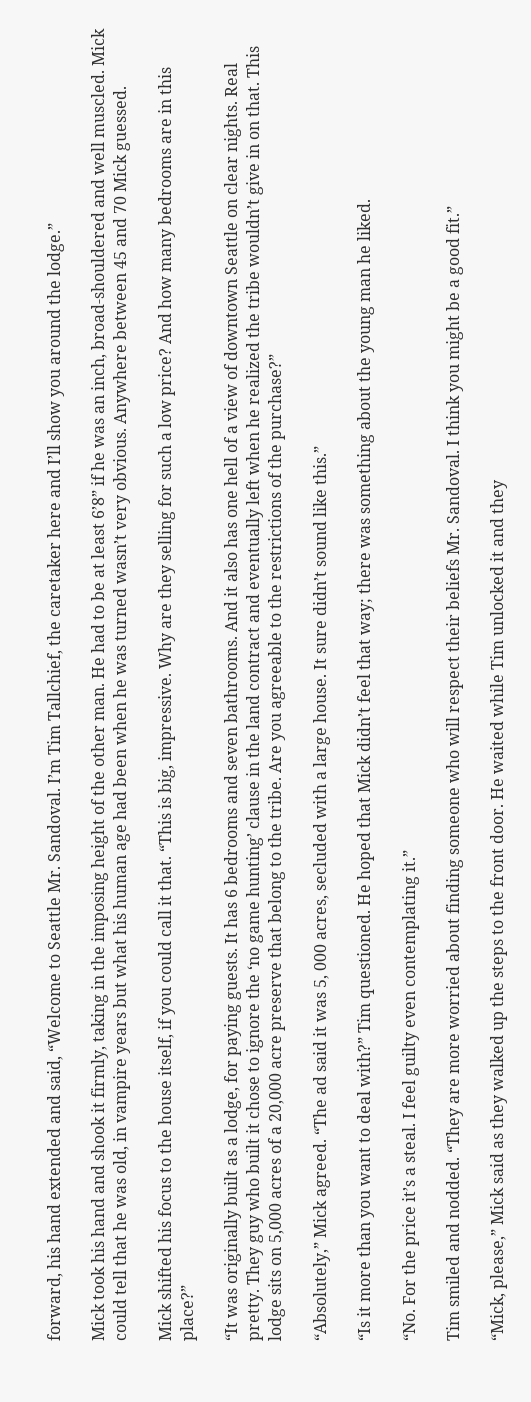forward, his hand extended and said, “Welcome to Seattle Mr. Sandoval. I’m Tim Tallchief, the caretaker here and I’ll show you around the lodge.”

Mick took his hand and shook it firmly, taking in the imposing height of the other man. He had to be at least 6’8” if he was an inch, broad-shouldered and well muscled. Mick could tell that he was old, in vampire years but what his human age had been when he was turned wasn’t very obvious. Anywhere between 45 and 70 Mick guessed.

Mick shifted his focus to the house itself, if you could call it that. “This is big, impressive. Why are they selling for such a low price? And how many bedrooms are in this place?”

“It was originally built as a lodge, for paying guests. It has 6 bedrooms and seven bathrooms. And it also has one hell of a view of downtown Seattle on clear nights. Real pretty. They guy who built it chose to ignore the ‘no game hunting’ clause in the land contract and eventually left when he realized the tribe wouldn’t give in on that. This lodge sits on 5,000 acres of a 20,000 acre preserve that belong to the tribe. Are you agreeable to the restrictions of the purchase?”

“Absolutely,” Mick agreed. “The ad said it was 5, 000 acres, secluded with a large house. It sure didn’t sound like this.”

“Is it more than you want to deal with?” Tim questioned. He hoped that Mick didn’t feel that way; there was something about the young man he liked.

“No. For the price it’s a steal. I feel guilty even contemplating it.”

Tim smiled and nodded. “They are more worried about finding someone who will respect their beliefs Mr. Sandoval. I think you might be a good fit.”

“Mick, please,” Mick said as they walked up the steps to the front door. He waited while Tim unlocked it and they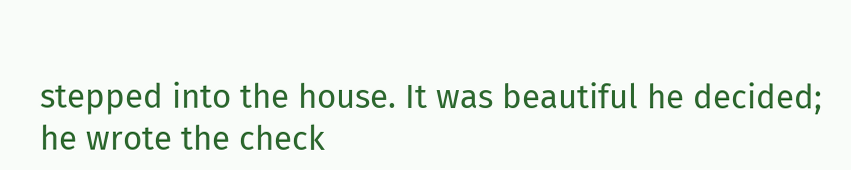stepped into the house. It was beautiful he decided; he wrote the check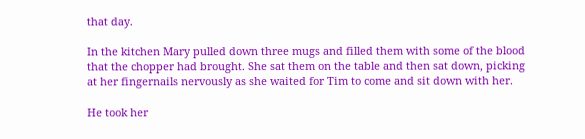that day.

In the kitchen Mary pulled down three mugs and filled them with some of the blood that the chopper had brought. She sat them on the table and then sat down, picking at her fingernails nervously as she waited for Tim to come and sit down with her.

He took her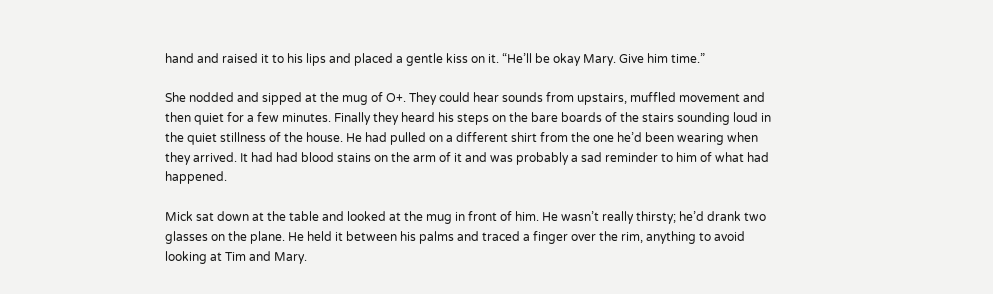hand and raised it to his lips and placed a gentle kiss on it. “He’ll be okay Mary. Give him time.”

She nodded and sipped at the mug of O+. They could hear sounds from upstairs, muffled movement and then quiet for a few minutes. Finally they heard his steps on the bare boards of the stairs sounding loud in the quiet stillness of the house. He had pulled on a different shirt from the one he’d been wearing when they arrived. It had had blood stains on the arm of it and was probably a sad reminder to him of what had happened.

Mick sat down at the table and looked at the mug in front of him. He wasn’t really thirsty; he’d drank two glasses on the plane. He held it between his palms and traced a finger over the rim, anything to avoid looking at Tim and Mary.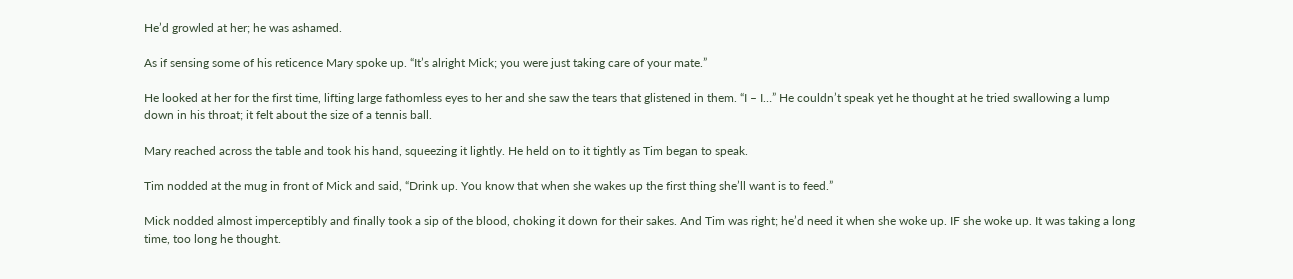He’d growled at her; he was ashamed.

As if sensing some of his reticence Mary spoke up. “It’s alright Mick; you were just taking care of your mate.”

He looked at her for the first time, lifting large fathomless eyes to her and she saw the tears that glistened in them. “I – I…” He couldn’t speak yet he thought at he tried swallowing a lump down in his throat; it felt about the size of a tennis ball.

Mary reached across the table and took his hand, squeezing it lightly. He held on to it tightly as Tim began to speak.

Tim nodded at the mug in front of Mick and said, “Drink up. You know that when she wakes up the first thing she’ll want is to feed.”

Mick nodded almost imperceptibly and finally took a sip of the blood, choking it down for their sakes. And Tim was right; he’d need it when she woke up. IF she woke up. It was taking a long time, too long he thought.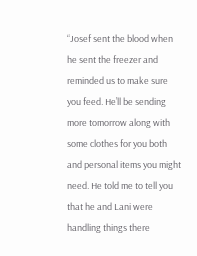“Josef sent the blood when he sent the freezer and reminded us to make sure you feed. He’ll be sending more tomorrow along with some clothes for you both and personal items you might need. He told me to tell you that he and Lani were handling things there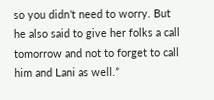so you didn’t need to worry. But he also said to give her folks a call tomorrow and not to forget to call him and Lani as well.”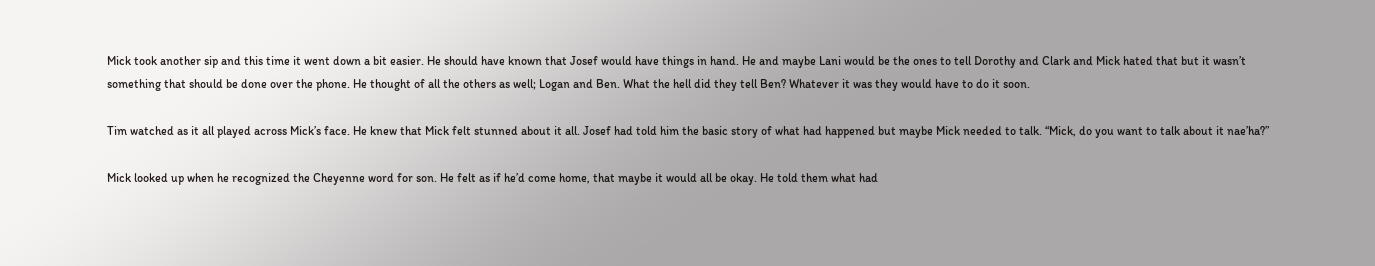Mick took another sip and this time it went down a bit easier. He should have known that Josef would have things in hand. He and maybe Lani would be the ones to tell Dorothy and Clark and Mick hated that but it wasn’t something that should be done over the phone. He thought of all the others as well; Logan and Ben. What the hell did they tell Ben? Whatever it was they would have to do it soon.

Tim watched as it all played across Mick’s face. He knew that Mick felt stunned about it all. Josef had told him the basic story of what had happened but maybe Mick needed to talk. “Mick, do you want to talk about it nae’ha?”

Mick looked up when he recognized the Cheyenne word for son. He felt as if he’d come home, that maybe it would all be okay. He told them what had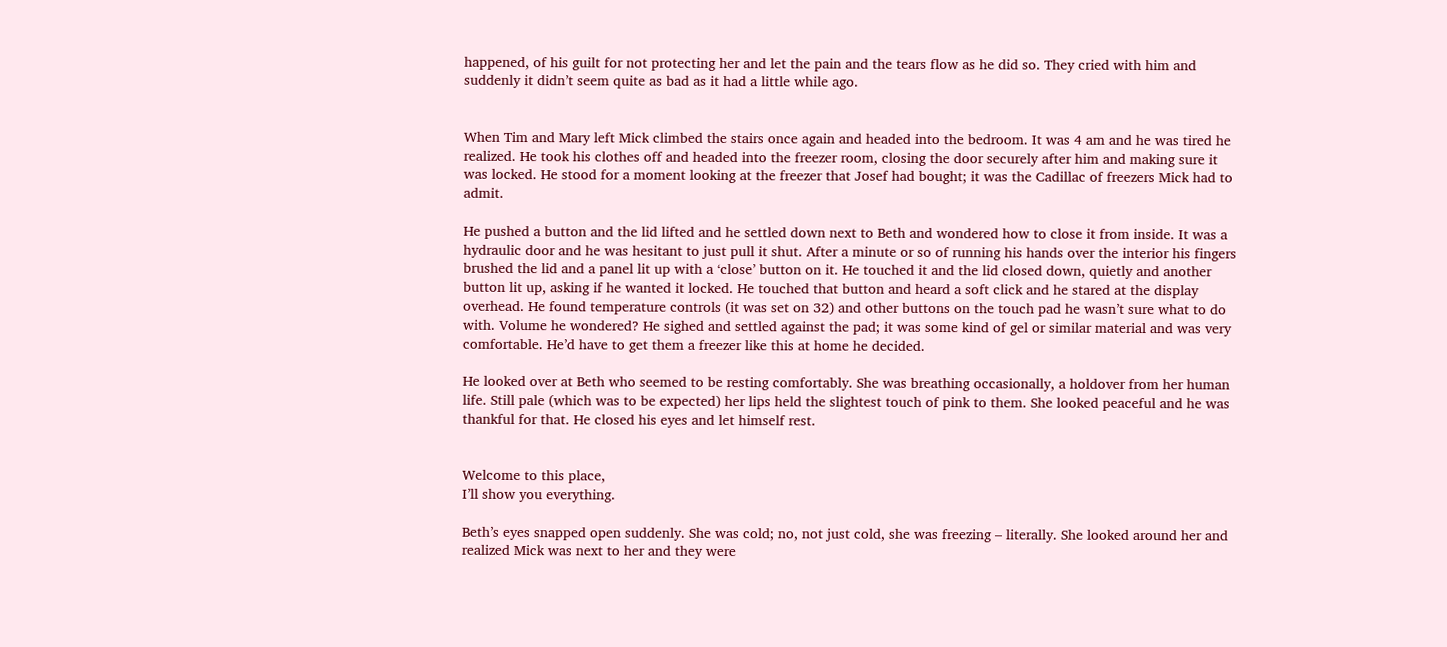happened, of his guilt for not protecting her and let the pain and the tears flow as he did so. They cried with him and suddenly it didn’t seem quite as bad as it had a little while ago.


When Tim and Mary left Mick climbed the stairs once again and headed into the bedroom. It was 4 am and he was tired he realized. He took his clothes off and headed into the freezer room, closing the door securely after him and making sure it was locked. He stood for a moment looking at the freezer that Josef had bought; it was the Cadillac of freezers Mick had to admit.

He pushed a button and the lid lifted and he settled down next to Beth and wondered how to close it from inside. It was a hydraulic door and he was hesitant to just pull it shut. After a minute or so of running his hands over the interior his fingers brushed the lid and a panel lit up with a ‘close’ button on it. He touched it and the lid closed down, quietly and another button lit up, asking if he wanted it locked. He touched that button and heard a soft click and he stared at the display overhead. He found temperature controls (it was set on 32) and other buttons on the touch pad he wasn’t sure what to do with. Volume he wondered? He sighed and settled against the pad; it was some kind of gel or similar material and was very comfortable. He’d have to get them a freezer like this at home he decided.

He looked over at Beth who seemed to be resting comfortably. She was breathing occasionally, a holdover from her human life. Still pale (which was to be expected) her lips held the slightest touch of pink to them. She looked peaceful and he was thankful for that. He closed his eyes and let himself rest.


Welcome to this place,
I’ll show you everything.

Beth’s eyes snapped open suddenly. She was cold; no, not just cold, she was freezing – literally. She looked around her and realized Mick was next to her and they were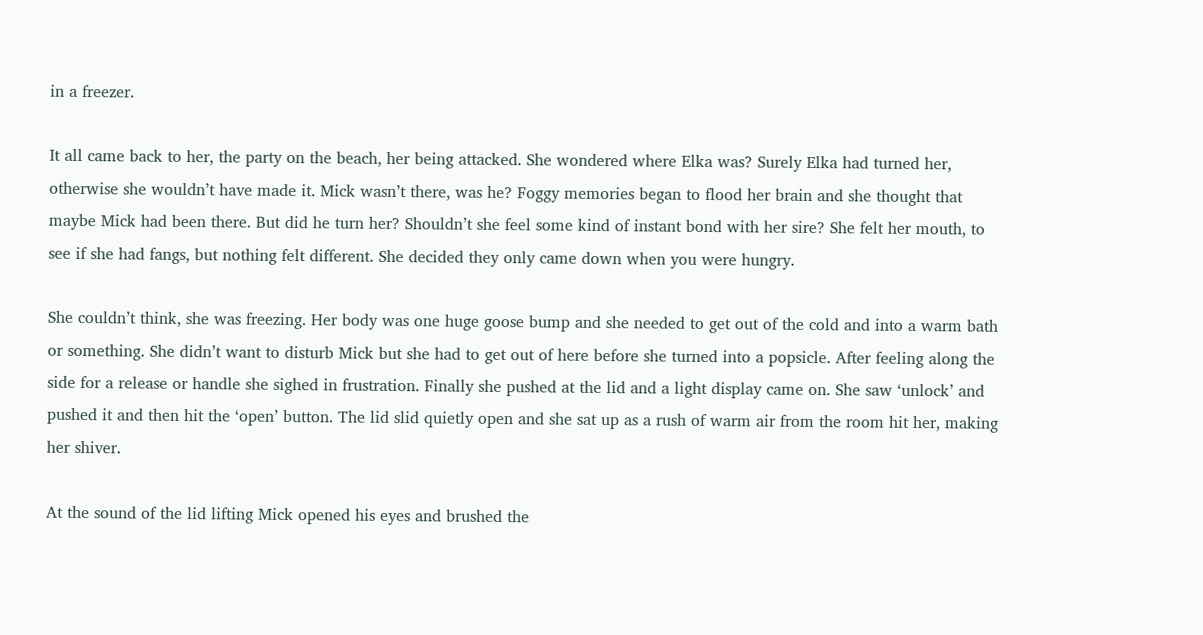in a freezer.

It all came back to her, the party on the beach, her being attacked. She wondered where Elka was? Surely Elka had turned her, otherwise she wouldn’t have made it. Mick wasn’t there, was he? Foggy memories began to flood her brain and she thought that maybe Mick had been there. But did he turn her? Shouldn’t she feel some kind of instant bond with her sire? She felt her mouth, to see if she had fangs, but nothing felt different. She decided they only came down when you were hungry.

She couldn’t think, she was freezing. Her body was one huge goose bump and she needed to get out of the cold and into a warm bath or something. She didn’t want to disturb Mick but she had to get out of here before she turned into a popsicle. After feeling along the side for a release or handle she sighed in frustration. Finally she pushed at the lid and a light display came on. She saw ‘unlock’ and pushed it and then hit the ‘open’ button. The lid slid quietly open and she sat up as a rush of warm air from the room hit her, making her shiver.

At the sound of the lid lifting Mick opened his eyes and brushed the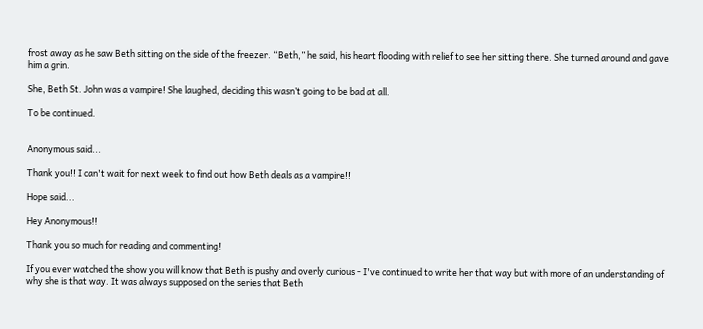frost away as he saw Beth sitting on the side of the freezer. “Beth,” he said, his heart flooding with relief to see her sitting there. She turned around and gave him a grin.

She, Beth St. John was a vampire! She laughed, deciding this wasn’t going to be bad at all.

To be continued.


Anonymous said...

Thank you!! I can't wait for next week to find out how Beth deals as a vampire!!

Hope said...

Hey Anonymous!!

Thank you so much for reading and commenting!

If you ever watched the show you will know that Beth is pushy and overly curious - I've continued to write her that way but with more of an understanding of why she is that way. It was always supposed on the series that Beth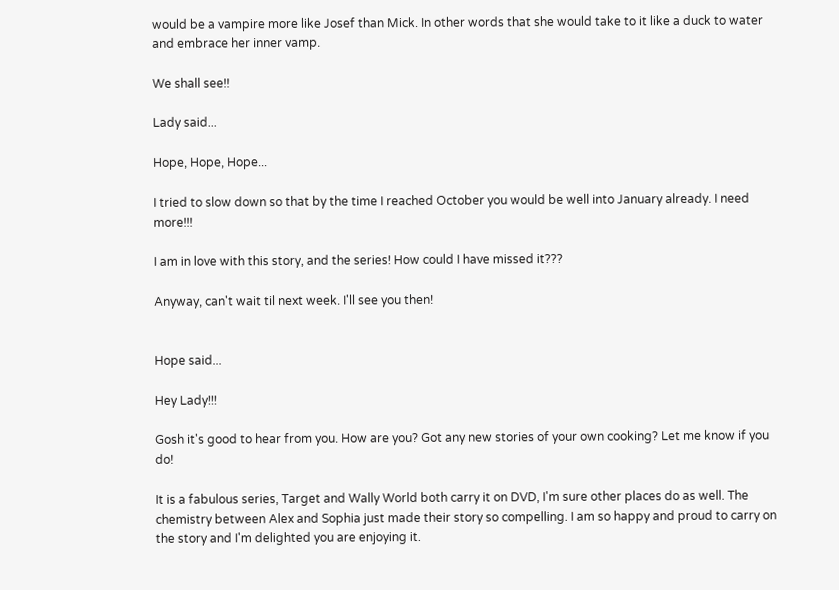would be a vampire more like Josef than Mick. In other words that she would take to it like a duck to water and embrace her inner vamp.

We shall see!!

Lady said...

Hope, Hope, Hope...

I tried to slow down so that by the time I reached October you would be well into January already. I need more!!!

I am in love with this story, and the series! How could I have missed it???

Anyway, can't wait til next week. I'll see you then!


Hope said...

Hey Lady!!!

Gosh it's good to hear from you. How are you? Got any new stories of your own cooking? Let me know if you do!

It is a fabulous series, Target and Wally World both carry it on DVD, I'm sure other places do as well. The chemistry between Alex and Sophia just made their story so compelling. I am so happy and proud to carry on the story and I'm delighted you are enjoying it.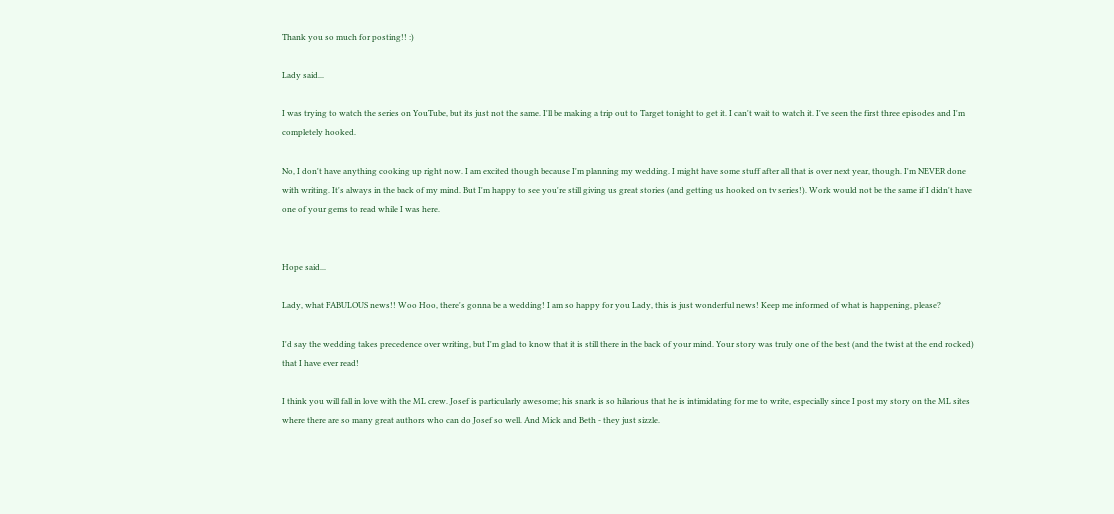Thank you so much for posting!! :)

Lady said...

I was trying to watch the series on YouTube, but its just not the same. I'll be making a trip out to Target tonight to get it. I can't wait to watch it. I've seen the first three episodes and I'm completely hooked.

No, I don't have anything cooking up right now. I am excited though because I'm planning my wedding. I might have some stuff after all that is over next year, though. I'm NEVER done with writing. It's always in the back of my mind. But I'm happy to see you're still giving us great stories (and getting us hooked on tv series!). Work would not be the same if I didn't have one of your gems to read while I was here.


Hope said...

Lady, what FABULOUS news!! Woo Hoo, there's gonna be a wedding! I am so happy for you Lady, this is just wonderful news! Keep me informed of what is happening, please?

I'd say the wedding takes precedence over writing, but I'm glad to know that it is still there in the back of your mind. Your story was truly one of the best (and the twist at the end rocked) that I have ever read!

I think you will fall in love with the ML crew. Josef is particularly awesome; his snark is so hilarious that he is intimidating for me to write, especially since I post my story on the ML sites where there are so many great authors who can do Josef so well. And Mick and Beth - they just sizzle.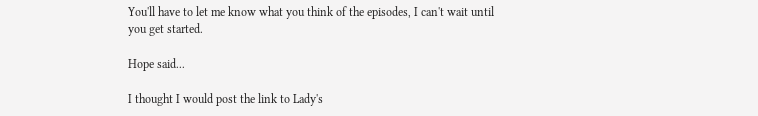You'll have to let me know what you think of the episodes, I can't wait until you get started.

Hope said...

I thought I would post the link to Lady's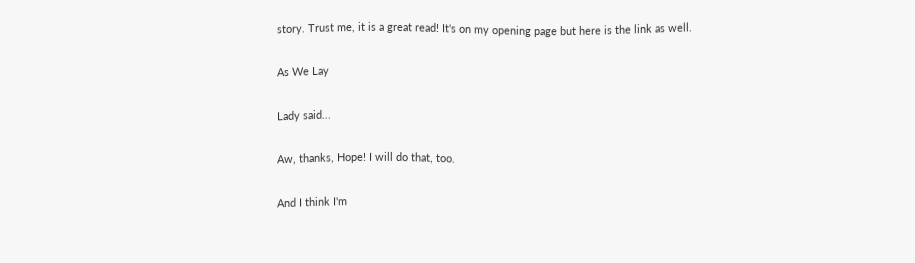story. Trust me, it is a great read! It's on my opening page but here is the link as well.

As We Lay

Lady said...

Aw, thanks, Hope! I will do that, too.

And I think I'm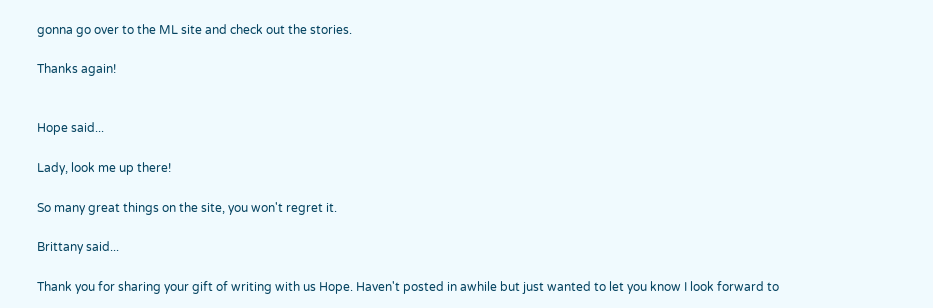gonna go over to the ML site and check out the stories.

Thanks again!


Hope said...

Lady, look me up there!

So many great things on the site, you won't regret it.

Brittany said...

Thank you for sharing your gift of writing with us Hope. Haven't posted in awhile but just wanted to let you know I look forward to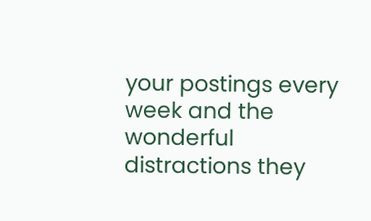your postings every week and the wonderful distractions they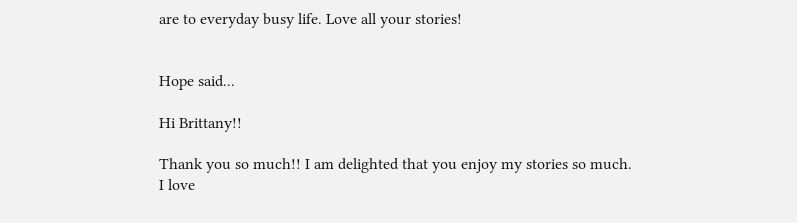are to everyday busy life. Love all your stories!


Hope said...

Hi Brittany!!

Thank you so much!! I am delighted that you enjoy my stories so much. I love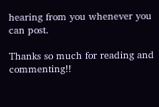hearing from you whenever you can post.

Thanks so much for reading and commenting!!